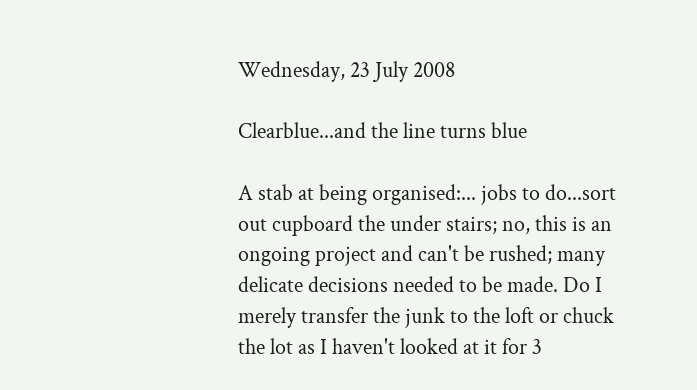Wednesday, 23 July 2008

Clearblue...and the line turns blue

A stab at being organised:... jobs to do...sort out cupboard the under stairs; no, this is an ongoing project and can't be rushed; many delicate decisions needed to be made. Do I merely transfer the junk to the loft or chuck the lot as I haven't looked at it for 3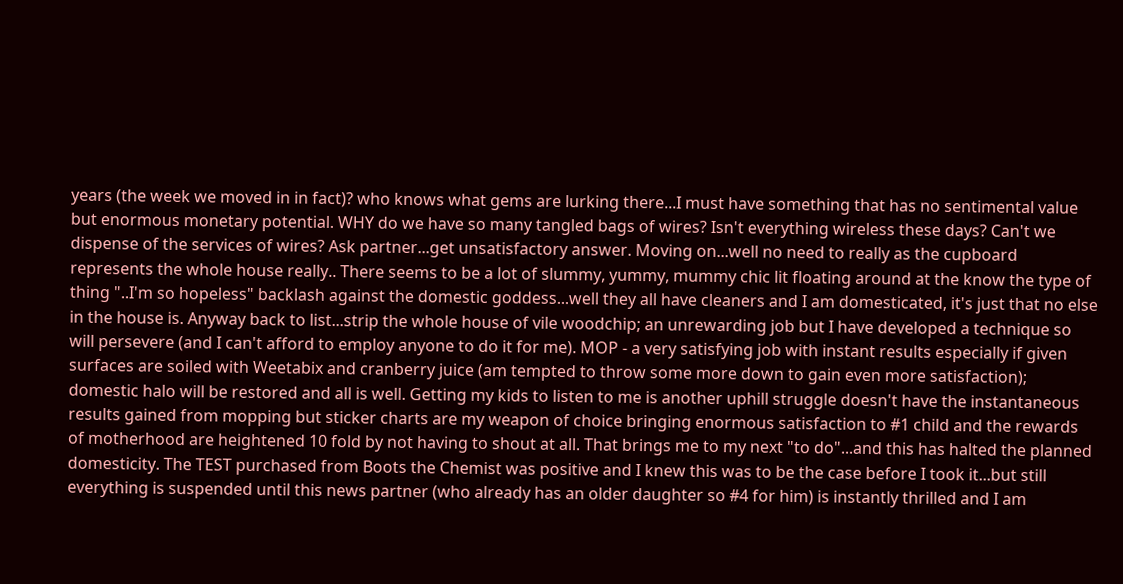years (the week we moved in in fact)? who knows what gems are lurking there...I must have something that has no sentimental value but enormous monetary potential. WHY do we have so many tangled bags of wires? Isn't everything wireless these days? Can't we dispense of the services of wires? Ask partner...get unsatisfactory answer. Moving on...well no need to really as the cupboard represents the whole house really.. There seems to be a lot of slummy, yummy, mummy chic lit floating around at the know the type of thing "..I'm so hopeless" backlash against the domestic goddess...well they all have cleaners and I am domesticated, it's just that no else in the house is. Anyway back to list...strip the whole house of vile woodchip; an unrewarding job but I have developed a technique so will persevere (and I can't afford to employ anyone to do it for me). MOP - a very satisfying job with instant results especially if given surfaces are soiled with Weetabix and cranberry juice (am tempted to throw some more down to gain even more satisfaction); domestic halo will be restored and all is well. Getting my kids to listen to me is another uphill struggle doesn't have the instantaneous results gained from mopping but sticker charts are my weapon of choice bringing enormous satisfaction to #1 child and the rewards of motherhood are heightened 10 fold by not having to shout at all. That brings me to my next "to do"...and this has halted the planned domesticity. The TEST purchased from Boots the Chemist was positive and I knew this was to be the case before I took it...but still everything is suspended until this news partner (who already has an older daughter so #4 for him) is instantly thrilled and I am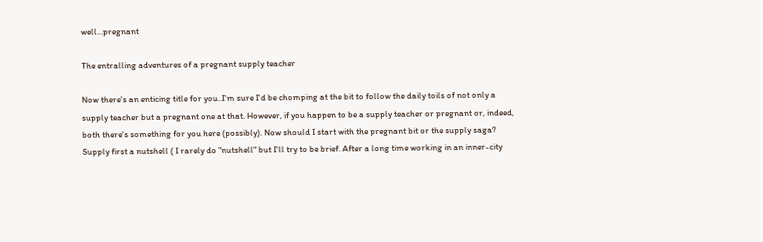well...pregnant

The entralling adventures of a pregnant supply teacher

Now there's an enticing title for you..I'm sure I'd be chomping at the bit to follow the daily toils of not only a supply teacher but a pregnant one at that. However, if you happen to be a supply teacher or pregnant or, indeed, both there's something for you here (possibly). Now should I start with the pregnant bit or the supply saga? Supply first a nutshell ( I rarely do "nutshell" but I'll try to be brief. After a long time working in an inner-city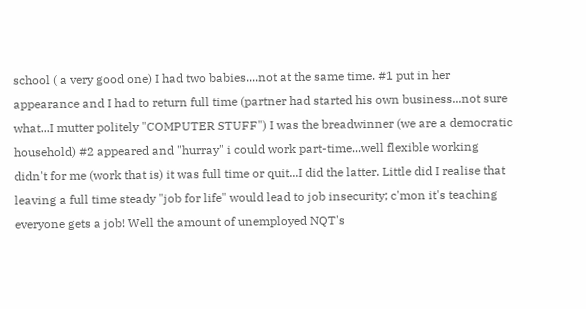school ( a very good one) I had two babies....not at the same time. #1 put in her appearance and I had to return full time (partner had started his own business...not sure what...I mutter politely "COMPUTER STUFF") I was the breadwinner (we are a democratic household) #2 appeared and "hurray" i could work part-time...well flexible working didn't for me (work that is) it was full time or quit...I did the latter. Little did I realise that leaving a full time steady "job for life" would lead to job insecurity; c'mon it's teaching everyone gets a job! Well the amount of unemployed NQT's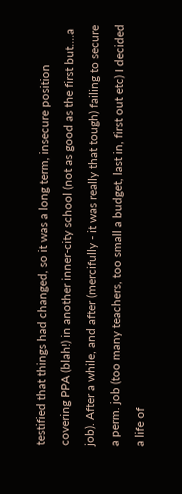testified that things had changed, so it was a long term, insecure position covering PPA (blah!) in another inner-city school (not as good as the first but....a job). After a while, and after (mercifully - it was really that tough) failing to secure a perm. job (too many teachers, too small a budget, last in, first out etc) I decided a life of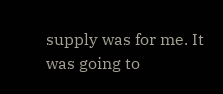supply was for me. It was going to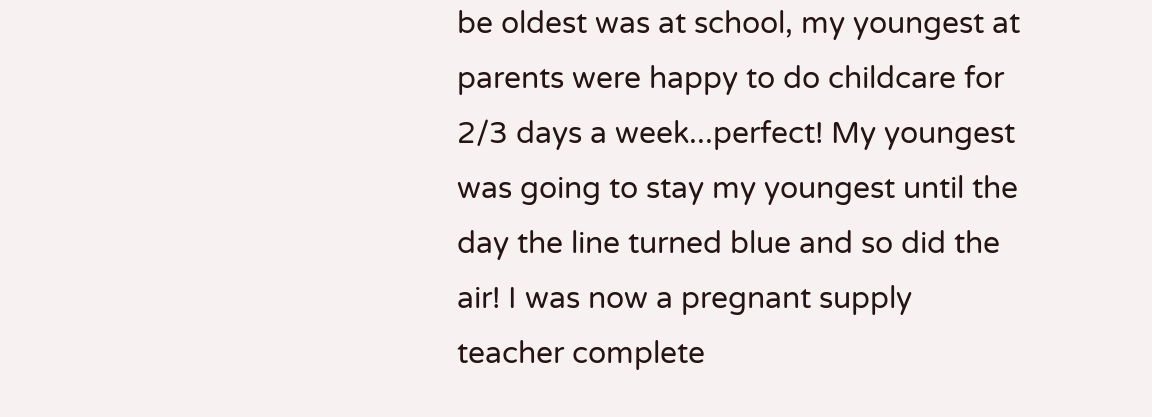be oldest was at school, my youngest at parents were happy to do childcare for 2/3 days a week...perfect! My youngest was going to stay my youngest until the day the line turned blue and so did the air! I was now a pregnant supply teacher complete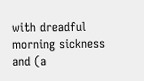with dreadful morning sickness and (a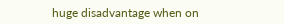huge disadvantage when on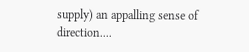supply) an appalling sense of direction....